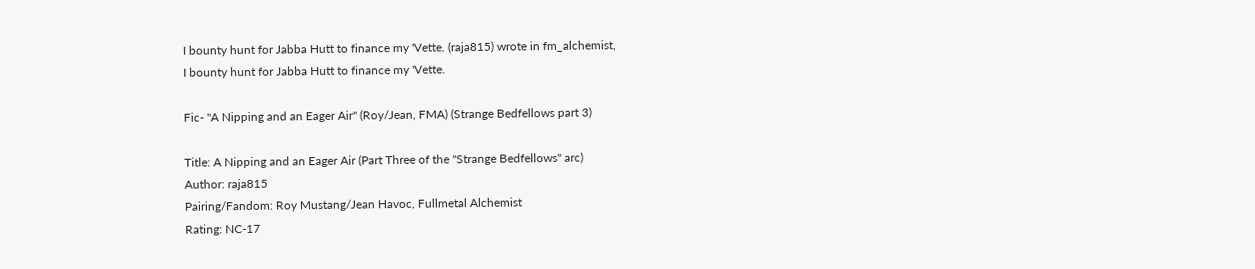I bounty hunt for Jabba Hutt to finance my 'Vette. (raja815) wrote in fm_alchemist,
I bounty hunt for Jabba Hutt to finance my 'Vette.

Fic- "A Nipping and an Eager Air" (Roy/Jean, FMA) (Strange Bedfellows part 3)

Title: A Nipping and an Eager Air (Part Three of the "Strange Bedfellows" arc)
Author: raja815
Pairing/Fandom: Roy Mustang/Jean Havoc, Fullmetal Alchemist
Rating: NC-17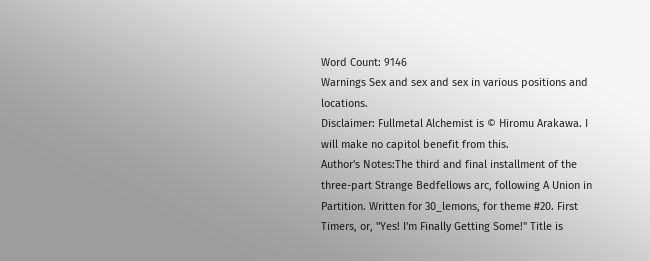Word Count: 9146
Warnings Sex and sex and sex in various positions and locations.
Disclaimer: Fullmetal Alchemist is © Hiromu Arakawa. I will make no capitol benefit from this.
Author's Notes:The third and final installment of the three-part Strange Bedfellows arc, following A Union in Partition. Written for 30_lemons, for theme #20. First Timers, or, "Yes! I'm Finally Getting Some!" Title is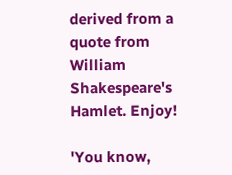derived from a quote from William Shakespeare's Hamlet. Enjoy!

'You know,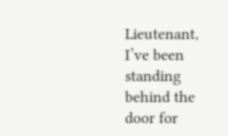Lieutenant, I’ve been standing behind the door for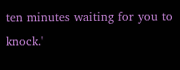ten minutes waiting for you to knock.'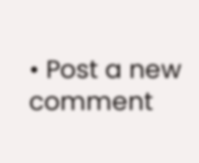• Post a new comment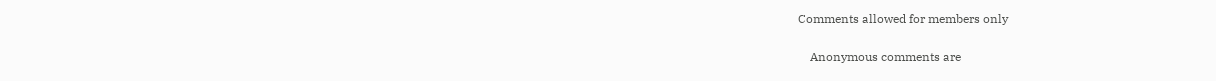Comments allowed for members only

    Anonymous comments are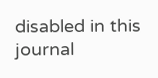disabled in this journal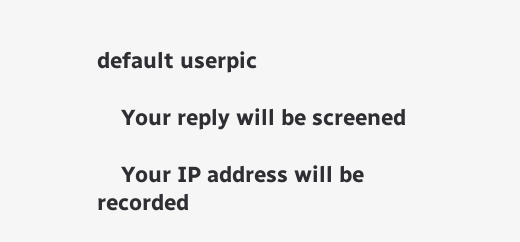default userpic

    Your reply will be screened

    Your IP address will be recorded